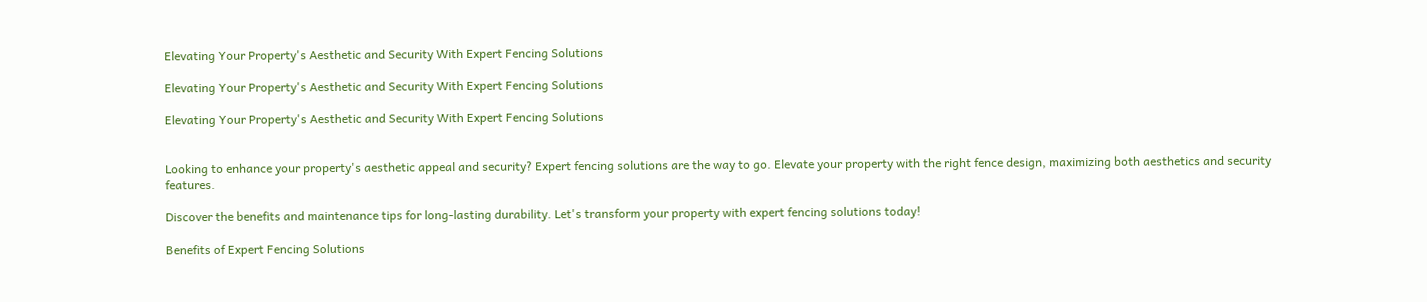Elevating Your Property's Aesthetic and Security With Expert Fencing Solutions

Elevating Your Property's Aesthetic and Security With Expert Fencing Solutions

Elevating Your Property's Aesthetic and Security With Expert Fencing Solutions


Looking to enhance your property's aesthetic appeal and security? Expert fencing solutions are the way to go. Elevate your property with the right fence design, maximizing both aesthetics and security features.

Discover the benefits and maintenance tips for long-lasting durability. Let's transform your property with expert fencing solutions today!

Benefits of Expert Fencing Solutions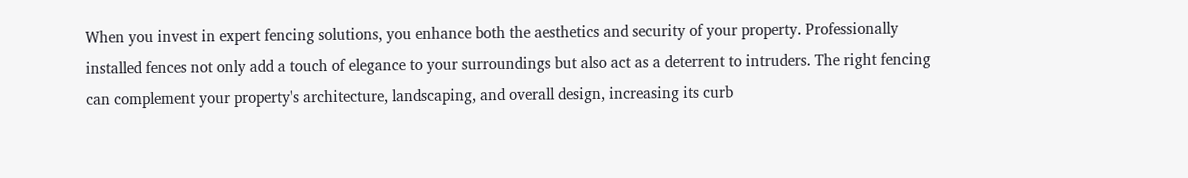When you invest in expert fencing solutions, you enhance both the aesthetics and security of your property. Professionally installed fences not only add a touch of elegance to your surroundings but also act as a deterrent to intruders. The right fencing can complement your property's architecture, landscaping, and overall design, increasing its curb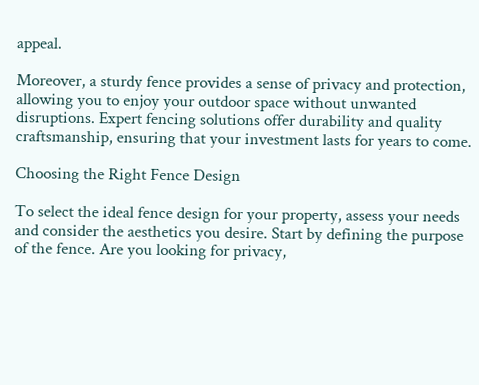appeal.

Moreover, a sturdy fence provides a sense of privacy and protection, allowing you to enjoy your outdoor space without unwanted disruptions. Expert fencing solutions offer durability and quality craftsmanship, ensuring that your investment lasts for years to come.

Choosing the Right Fence Design

To select the ideal fence design for your property, assess your needs and consider the aesthetics you desire. Start by defining the purpose of the fence. Are you looking for privacy,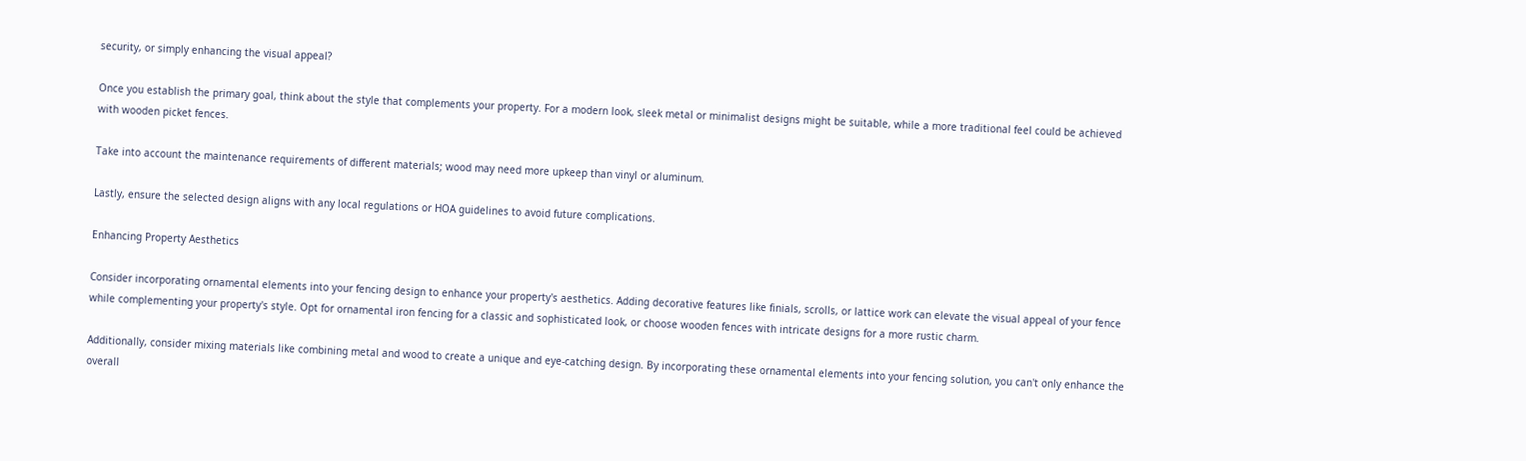security, or simply enhancing the visual appeal?

Once you establish the primary goal, think about the style that complements your property. For a modern look, sleek metal or minimalist designs might be suitable, while a more traditional feel could be achieved with wooden picket fences.

Take into account the maintenance requirements of different materials; wood may need more upkeep than vinyl or aluminum.

Lastly, ensure the selected design aligns with any local regulations or HOA guidelines to avoid future complications.

Enhancing Property Aesthetics

Consider incorporating ornamental elements into your fencing design to enhance your property's aesthetics. Adding decorative features like finials, scrolls, or lattice work can elevate the visual appeal of your fence while complementing your property's style. Opt for ornamental iron fencing for a classic and sophisticated look, or choose wooden fences with intricate designs for a more rustic charm.

Additionally, consider mixing materials like combining metal and wood to create a unique and eye-catching design. By incorporating these ornamental elements into your fencing solution, you can't only enhance the overall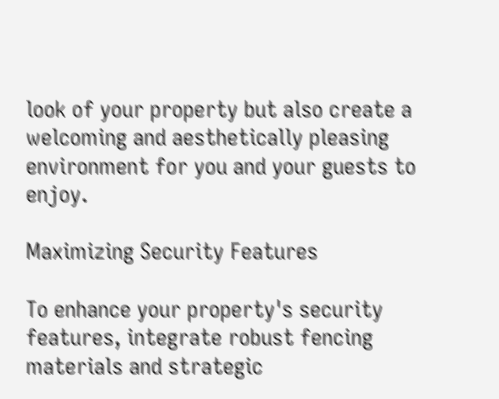look of your property but also create a welcoming and aesthetically pleasing environment for you and your guests to enjoy.

Maximizing Security Features

To enhance your property's security features, integrate robust fencing materials and strategic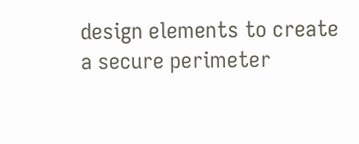design elements to create a secure perimeter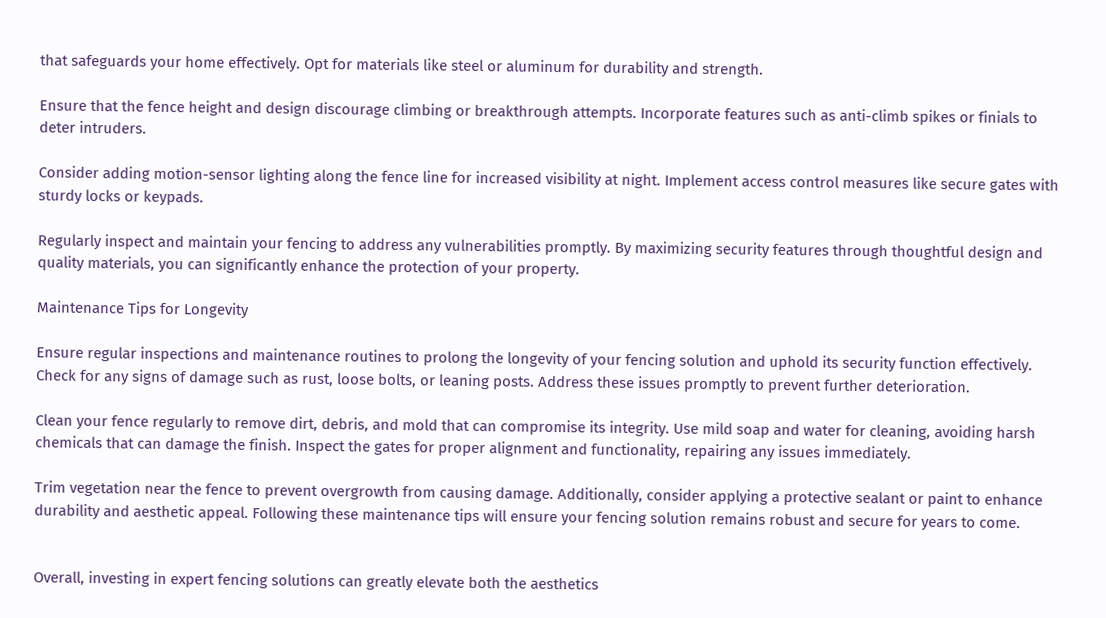that safeguards your home effectively. Opt for materials like steel or aluminum for durability and strength.

Ensure that the fence height and design discourage climbing or breakthrough attempts. Incorporate features such as anti-climb spikes or finials to deter intruders.

Consider adding motion-sensor lighting along the fence line for increased visibility at night. Implement access control measures like secure gates with sturdy locks or keypads.

Regularly inspect and maintain your fencing to address any vulnerabilities promptly. By maximizing security features through thoughtful design and quality materials, you can significantly enhance the protection of your property.

Maintenance Tips for Longevity

Ensure regular inspections and maintenance routines to prolong the longevity of your fencing solution and uphold its security function effectively. Check for any signs of damage such as rust, loose bolts, or leaning posts. Address these issues promptly to prevent further deterioration.

Clean your fence regularly to remove dirt, debris, and mold that can compromise its integrity. Use mild soap and water for cleaning, avoiding harsh chemicals that can damage the finish. Inspect the gates for proper alignment and functionality, repairing any issues immediately.

Trim vegetation near the fence to prevent overgrowth from causing damage. Additionally, consider applying a protective sealant or paint to enhance durability and aesthetic appeal. Following these maintenance tips will ensure your fencing solution remains robust and secure for years to come.


Overall, investing in expert fencing solutions can greatly elevate both the aesthetics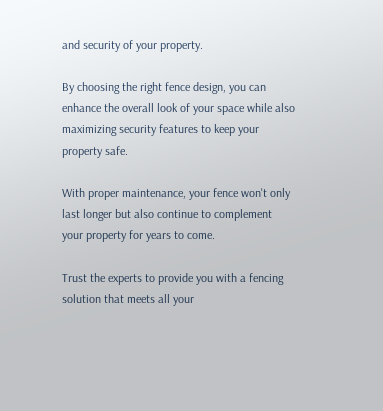and security of your property.

By choosing the right fence design, you can enhance the overall look of your space while also maximizing security features to keep your property safe.

With proper maintenance, your fence won't only last longer but also continue to complement your property for years to come.

Trust the experts to provide you with a fencing solution that meets all your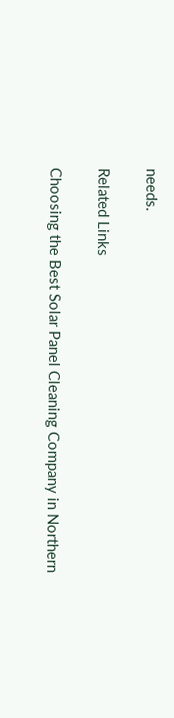needs.

Related Links

Choosing the Best Solar Panel Cleaning Company in Northern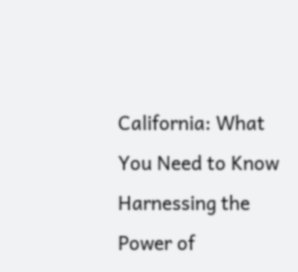California: What You Need to Know
Harnessing the Power of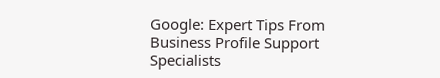Google: Expert Tips From Business Profile Support Specialists